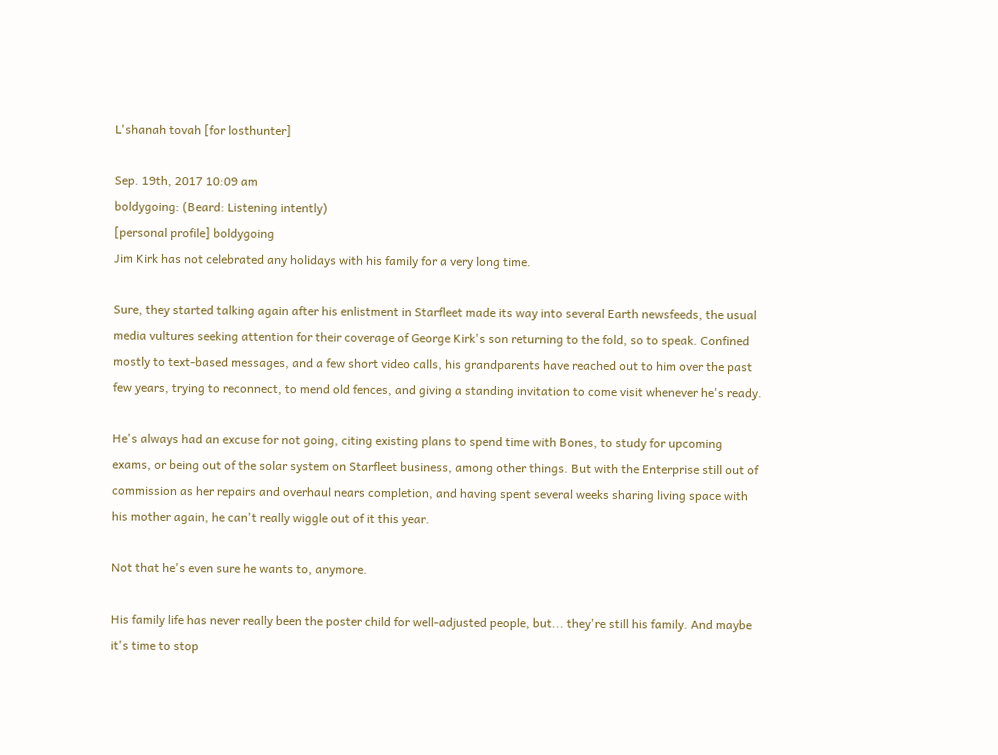L'shanah tovah [for losthunter]

Sep. 19th, 2017 10:09 am
boldygoing: (Beard: Listening intently)
[personal profile] boldygoing
Jim Kirk has not celebrated any holidays with his family for a very long time.

Sure, they started talking again after his enlistment in Starfleet made its way into several Earth newsfeeds, the usual media vultures seeking attention for their coverage of George Kirk's son returning to the fold, so to speak. Confined mostly to text-based messages, and a few short video calls, his grandparents have reached out to him over the past few years, trying to reconnect, to mend old fences, and giving a standing invitation to come visit whenever he's ready.

He's always had an excuse for not going, citing existing plans to spend time with Bones, to study for upcoming exams, or being out of the solar system on Starfleet business, among other things. But with the Enterprise still out of commission as her repairs and overhaul nears completion, and having spent several weeks sharing living space with his mother again, he can't really wiggle out of it this year.

Not that he's even sure he wants to, anymore.

His family life has never really been the poster child for well-adjusted people, but... they're still his family. And maybe it's time to stop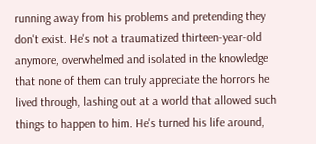running away from his problems and pretending they don't exist. He's not a traumatized thirteen-year-old anymore, overwhelmed and isolated in the knowledge that none of them can truly appreciate the horrors he lived through, lashing out at a world that allowed such things to happen to him. He's turned his life around,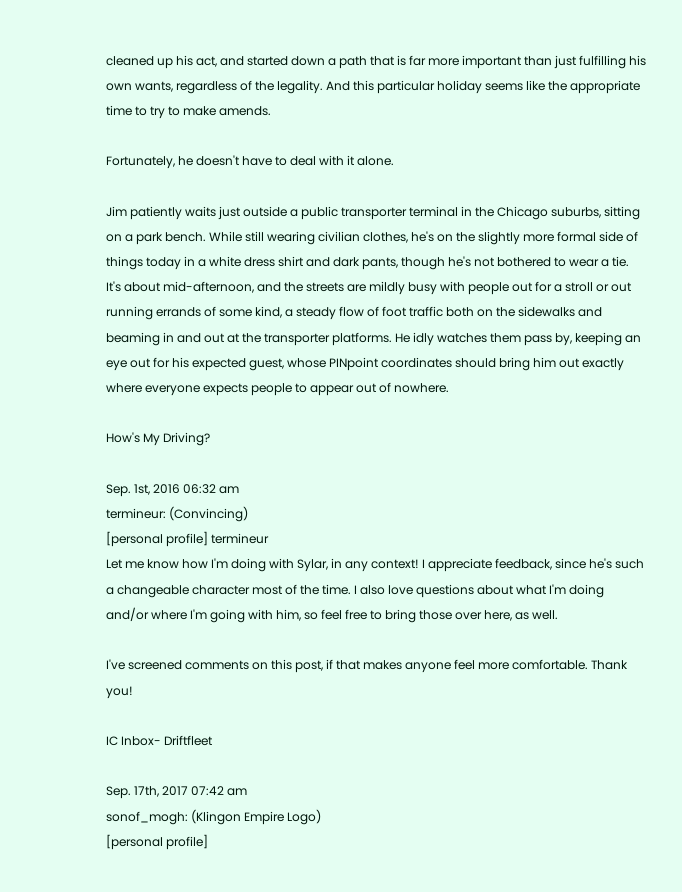cleaned up his act, and started down a path that is far more important than just fulfilling his own wants, regardless of the legality. And this particular holiday seems like the appropriate time to try to make amends.

Fortunately, he doesn't have to deal with it alone.

Jim patiently waits just outside a public transporter terminal in the Chicago suburbs, sitting on a park bench. While still wearing civilian clothes, he's on the slightly more formal side of things today in a white dress shirt and dark pants, though he's not bothered to wear a tie. It's about mid-afternoon, and the streets are mildly busy with people out for a stroll or out running errands of some kind, a steady flow of foot traffic both on the sidewalks and beaming in and out at the transporter platforms. He idly watches them pass by, keeping an eye out for his expected guest, whose PINpoint coordinates should bring him out exactly where everyone expects people to appear out of nowhere.

How's My Driving?

Sep. 1st, 2016 06:32 am
termineur: (Convincing)
[personal profile] termineur
Let me know how I'm doing with Sylar, in any context! I appreciate feedback, since he's such a changeable character most of the time. I also love questions about what I'm doing and/or where I'm going with him, so feel free to bring those over here, as well.

I've screened comments on this post, if that makes anyone feel more comfortable. Thank you!

IC Inbox- Driftfleet

Sep. 17th, 2017 07:42 am
sonof_mogh: (Klingon Empire Logo)
[personal profile]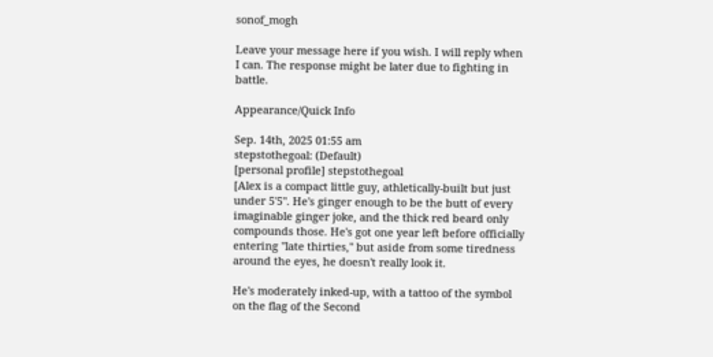sonof_mogh

Leave your message here if you wish. I will reply when I can. The response might be later due to fighting in battle.

Appearance/Quick Info

Sep. 14th, 2025 01:55 am
stepstothegoal: (Default)
[personal profile] stepstothegoal
[Alex is a compact little guy, athletically-built but just under 5'5". He's ginger enough to be the butt of every imaginable ginger joke, and the thick red beard only compounds those. He's got one year left before officially entering "late thirties," but aside from some tiredness around the eyes, he doesn't really look it.

He's moderately inked-up, with a tattoo of the symbol on the flag of the Second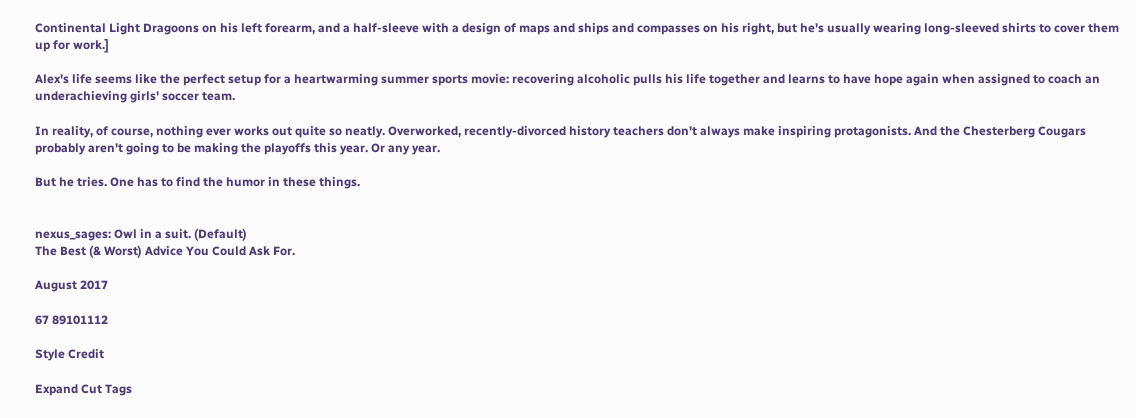Continental Light Dragoons on his left forearm, and a half-sleeve with a design of maps and ships and compasses on his right, but he's usually wearing long-sleeved shirts to cover them up for work.]

Alex's life seems like the perfect setup for a heartwarming summer sports movie: recovering alcoholic pulls his life together and learns to have hope again when assigned to coach an underachieving girls' soccer team.

In reality, of course, nothing ever works out quite so neatly. Overworked, recently-divorced history teachers don't always make inspiring protagonists. And the Chesterberg Cougars probably aren't going to be making the playoffs this year. Or any year.

But he tries. One has to find the humor in these things.


nexus_sages: Owl in a suit. (Default)
The Best (& Worst) Advice You Could Ask For.

August 2017

67 89101112

Style Credit

Expand Cut Tags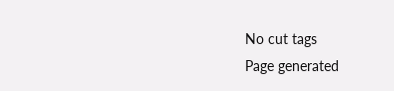No cut tags
Page generated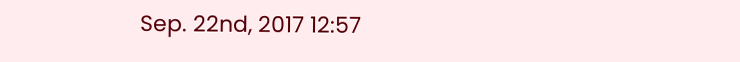Sep. 22nd, 2017 12:57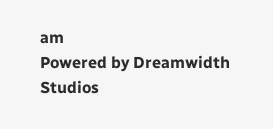am
Powered by Dreamwidth Studios